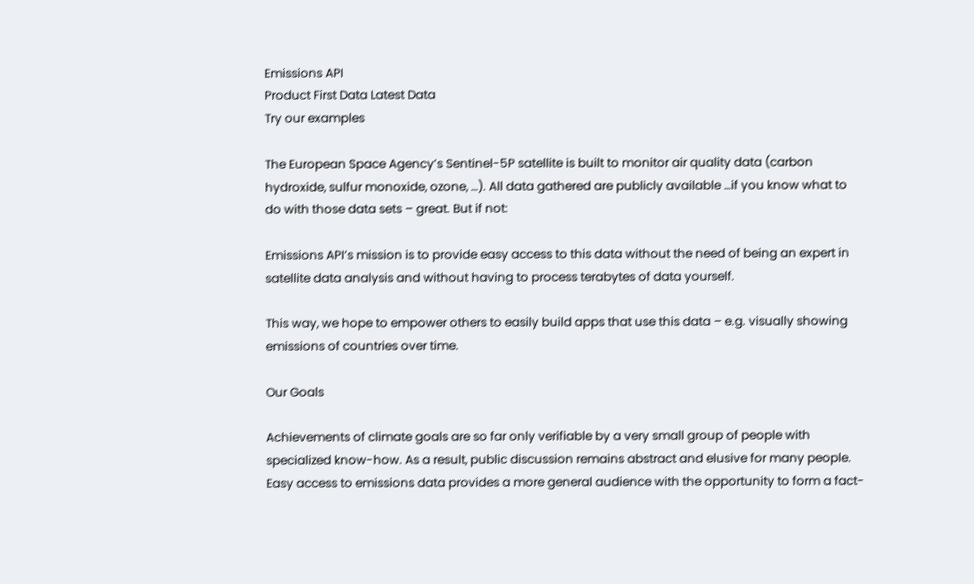Emissions API
Product First Data Latest Data
Try our examples

The European Space Agency’s Sentinel-5P satellite is built to monitor air quality data (carbon hydroxide, sulfur monoxide, ozone, …). All data gathered are publicly available …if you know what to do with those data sets – great. But if not:

Emissions API’s mission is to provide easy access to this data without the need of being an expert in satellite data analysis and without having to process terabytes of data yourself.

This way, we hope to empower others to easily build apps that use this data – e.g. visually showing emissions of countries over time.

Our Goals

Achievements of climate goals are so far only verifiable by a very small group of people with specialized know-how. As a result, public discussion remains abstract and elusive for many people. Easy access to emissions data provides a more general audience with the opportunity to form a fact-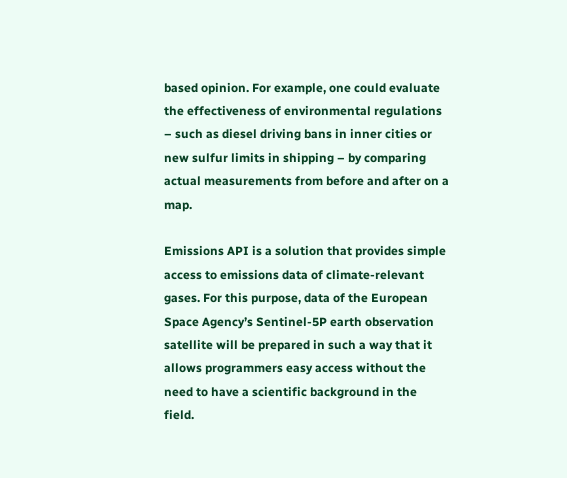based opinion. For example, one could evaluate the effectiveness of environmental regulations – such as diesel driving bans in inner cities or new sulfur limits in shipping – by comparing actual measurements from before and after on a map.

Emissions API is a solution that provides simple access to emissions data of climate-relevant gases. For this purpose, data of the European Space Agency’s Sentinel-5P earth observation satellite will be prepared in such a way that it allows programmers easy access without the need to have a scientific background in the field.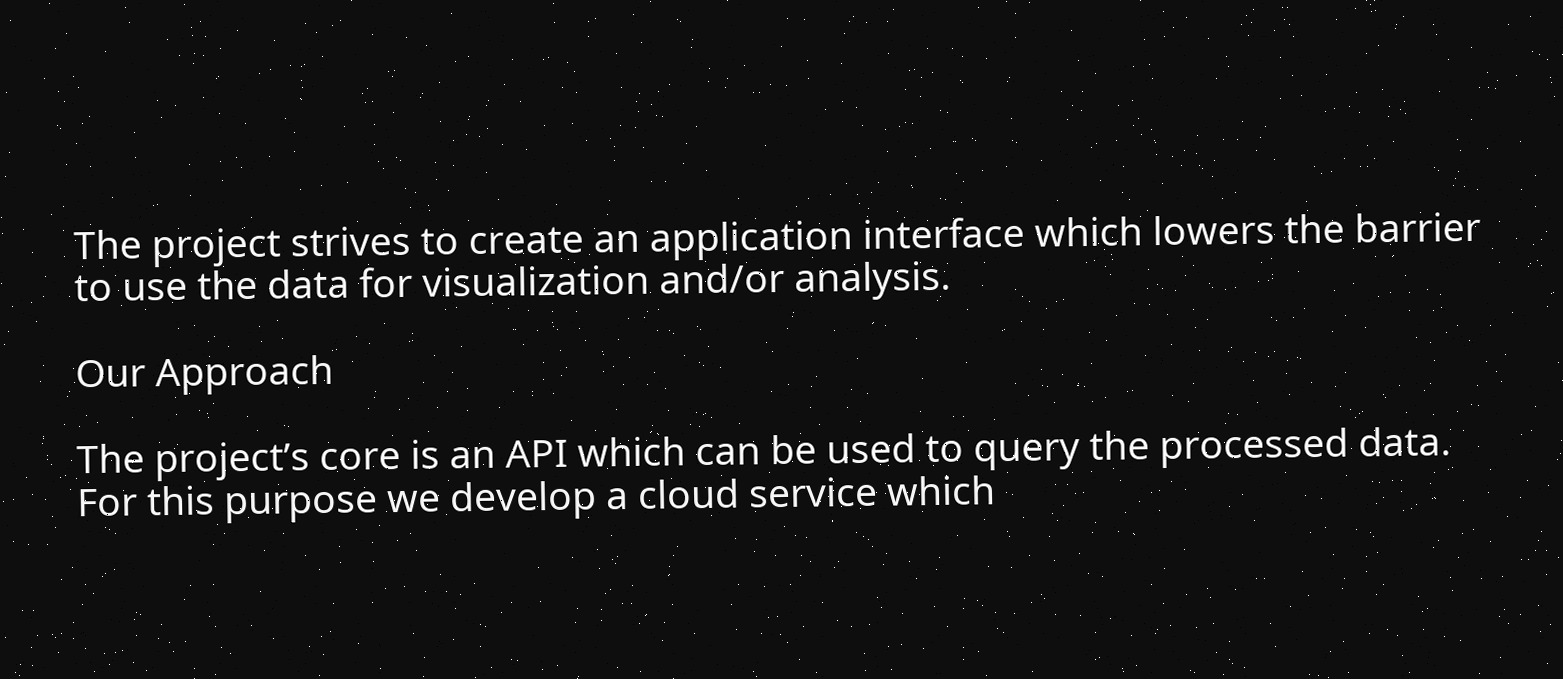The project strives to create an application interface which lowers the barrier to use the data for visualization and/or analysis.

Our Approach

The project’s core is an API which can be used to query the processed data. For this purpose we develop a cloud service which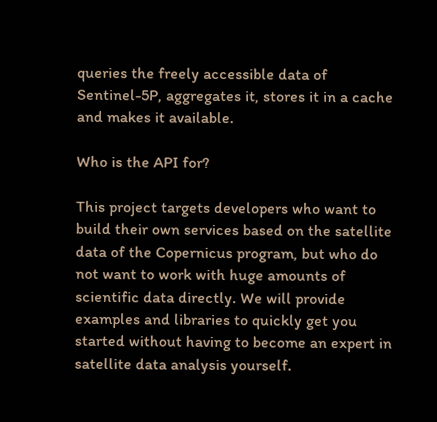queries the freely accessible data of Sentinel-5P, aggregates it, stores it in a cache and makes it available.

Who is the API for?

This project targets developers who want to build their own services based on the satellite data of the Copernicus program, but who do not want to work with huge amounts of scientific data directly. We will provide examples and libraries to quickly get you started without having to become an expert in satellite data analysis yourself.